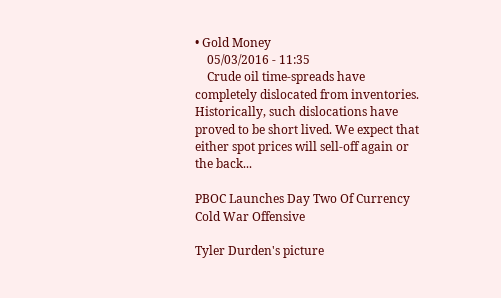• Gold Money
    05/03/2016 - 11:35
    Crude oil time-spreads have completely dislocated from inventories. Historically, such dislocations have proved to be short lived. We expect that either spot prices will sell-off again or the back...

PBOC Launches Day Two Of Currency Cold War Offensive

Tyler Durden's picture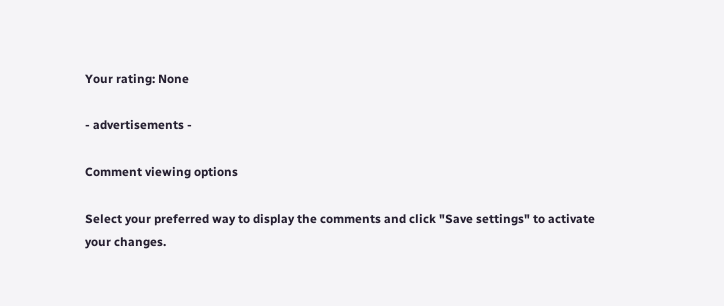Your rating: None

- advertisements -

Comment viewing options

Select your preferred way to display the comments and click "Save settings" to activate your changes.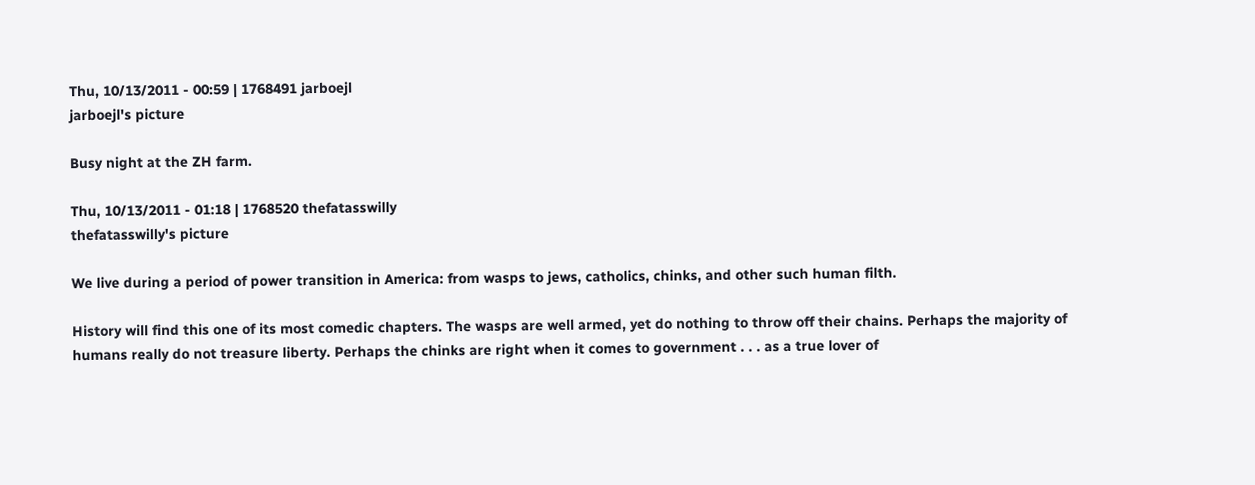Thu, 10/13/2011 - 00:59 | 1768491 jarboejl
jarboejl's picture

Busy night at the ZH farm.

Thu, 10/13/2011 - 01:18 | 1768520 thefatasswilly
thefatasswilly's picture

We live during a period of power transition in America: from wasps to jews, catholics, chinks, and other such human filth.

History will find this one of its most comedic chapters. The wasps are well armed, yet do nothing to throw off their chains. Perhaps the majority of humans really do not treasure liberty. Perhaps the chinks are right when it comes to government . . . as a true lover of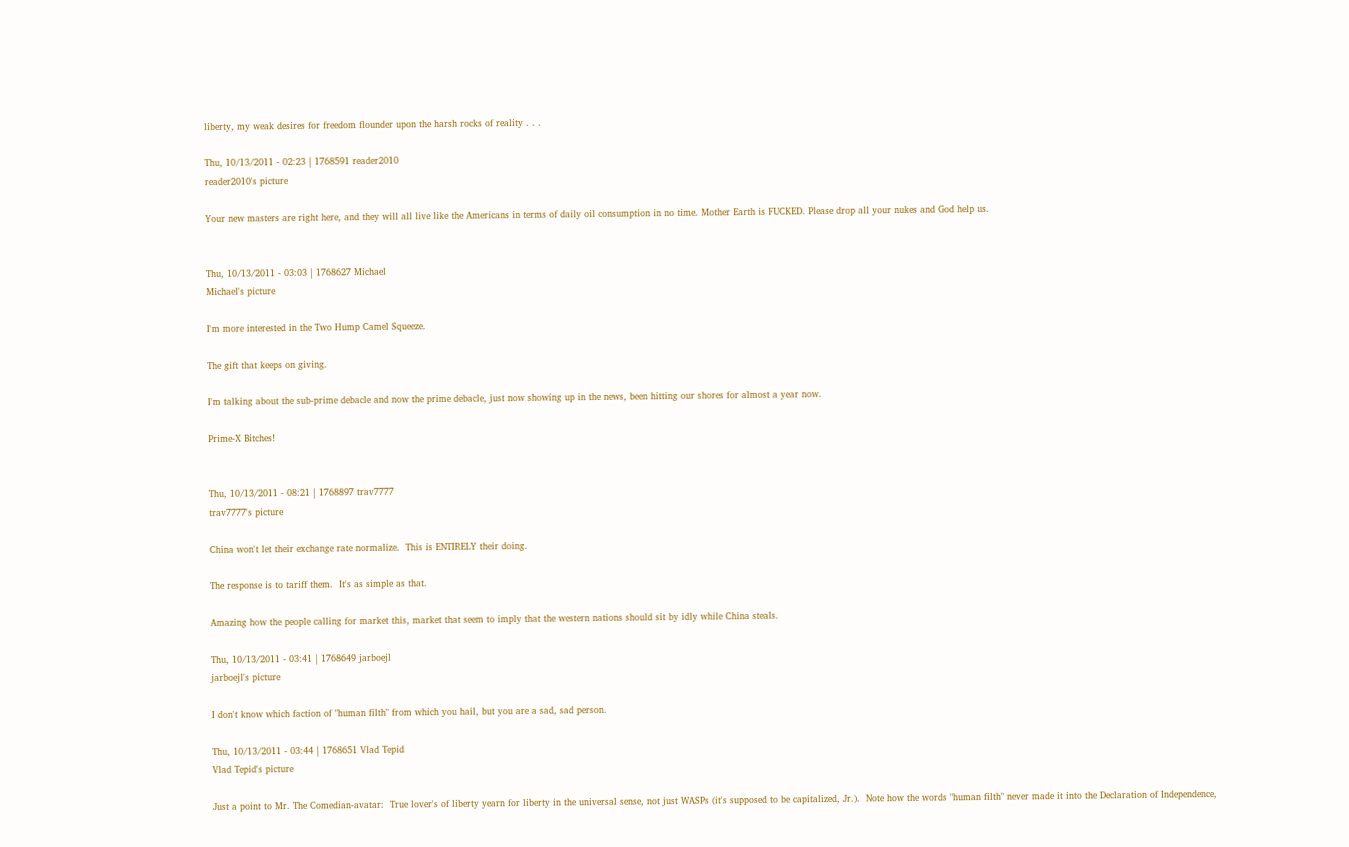liberty, my weak desires for freedom flounder upon the harsh rocks of reality . . .

Thu, 10/13/2011 - 02:23 | 1768591 reader2010
reader2010's picture

Your new masters are right here, and they will all live like the Americans in terms of daily oil consumption in no time. Mother Earth is FUCKED. Please drop all your nukes and God help us.


Thu, 10/13/2011 - 03:03 | 1768627 Michael
Michael's picture

I'm more interested in the Two Hump Camel Squeeze.

The gift that keeps on giving.

I'm talking about the sub-prime debacle and now the prime debacle, just now showing up in the news, been hitting our shores for almost a year now.

Prime-X Bitches!


Thu, 10/13/2011 - 08:21 | 1768897 trav7777
trav7777's picture

China won't let their exchange rate normalize.  This is ENTIRELY their doing.

The response is to tariff them.  It's as simple as that.

Amazing how the people calling for market this, market that seem to imply that the western nations should sit by idly while China steals.

Thu, 10/13/2011 - 03:41 | 1768649 jarboejl
jarboejl's picture

I don't know which faction of "human filth" from which you hail, but you are a sad, sad person.

Thu, 10/13/2011 - 03:44 | 1768651 Vlad Tepid
Vlad Tepid's picture

Just a point to Mr. The Comedian-avatar:  True lover's of liberty yearn for liberty in the universal sense, not just WASPs (it's supposed to be capitalized, Jr.).  Note how the words "human filth" never made it into the Declaration of Independence,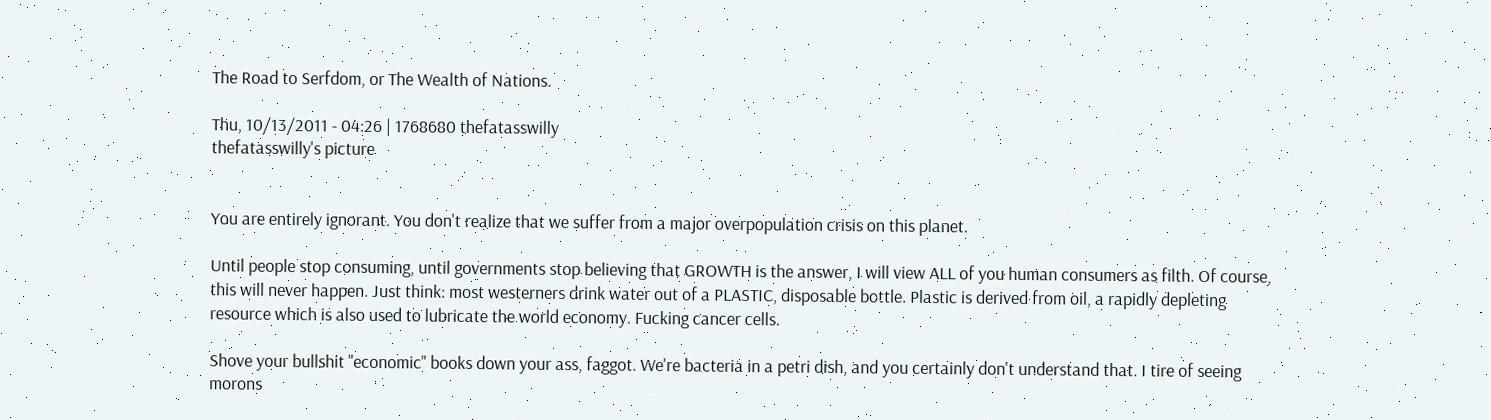The Road to Serfdom, or The Wealth of Nations.

Thu, 10/13/2011 - 04:26 | 1768680 thefatasswilly
thefatasswilly's picture


You are entirely ignorant. You don't realize that we suffer from a major overpopulation crisis on this planet.

Until people stop consuming, until governments stop believing that GROWTH is the answer, I will view ALL of you human consumers as filth. Of course, this will never happen. Just think: most westerners drink water out of a PLASTIC, disposable bottle. Plastic is derived from oil, a rapidly depleting resource which is also used to lubricate the world economy. Fucking cancer cells.

Shove your bullshit "economic" books down your ass, faggot. We're bacteria in a petri dish, and you certainly don't understand that. I tire of seeing morons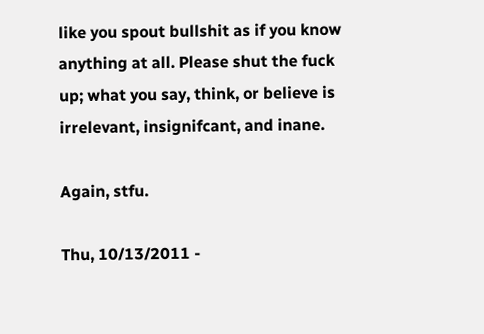like you spout bullshit as if you know anything at all. Please shut the fuck up; what you say, think, or believe is irrelevant, insignifcant, and inane.

Again, stfu.

Thu, 10/13/2011 -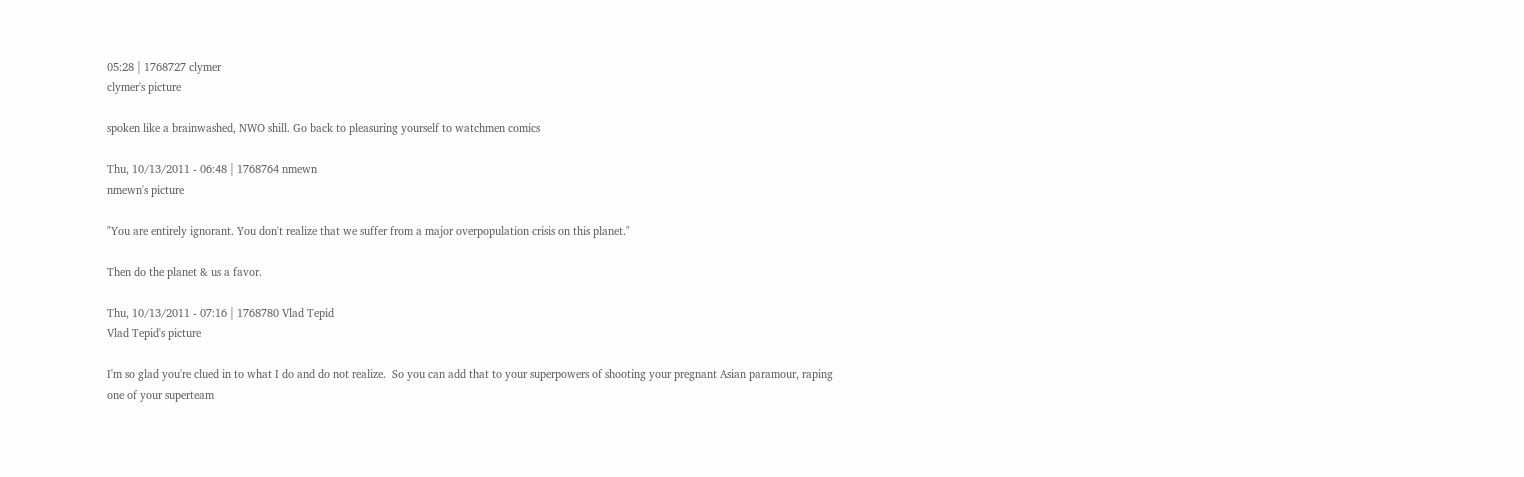05:28 | 1768727 clymer
clymer's picture

spoken like a brainwashed, NWO shill. Go back to pleasuring yourself to watchmen comics

Thu, 10/13/2011 - 06:48 | 1768764 nmewn
nmewn's picture

"You are entirely ignorant. You don't realize that we suffer from a major overpopulation crisis on this planet."

Then do the planet & us a favor.

Thu, 10/13/2011 - 07:16 | 1768780 Vlad Tepid
Vlad Tepid's picture

I'm so glad you're clued in to what I do and do not realize.  So you can add that to your superpowers of shooting your pregnant Asian paramour, raping one of your superteam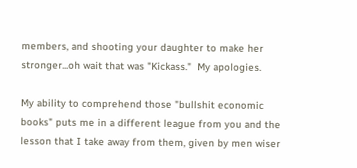members, and shooting your daughter to make her stronger...oh wait that was "Kickass."  My apologies.

My ability to comprehend those "bullshit economic books" puts me in a different league from you and the lesson that I take away from them, given by men wiser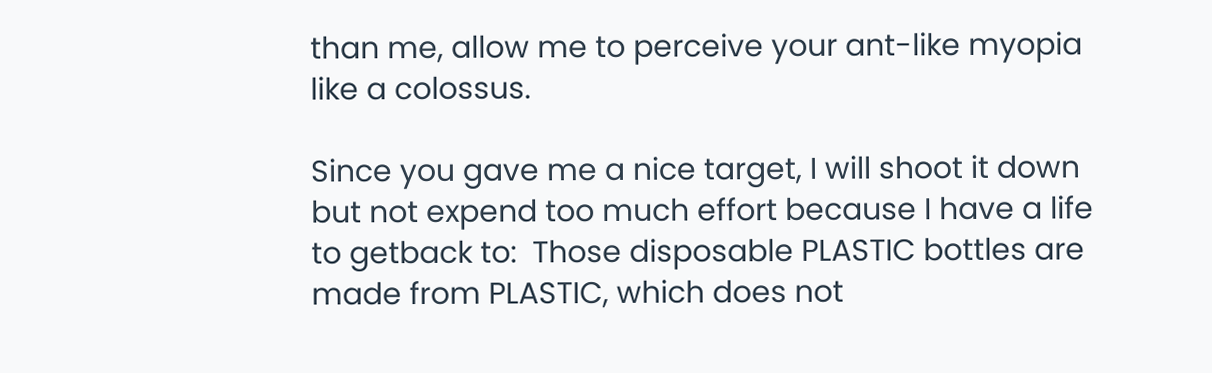than me, allow me to perceive your ant-like myopia like a colossus.

Since you gave me a nice target, I will shoot it down but not expend too much effort because I have a life to getback to:  Those disposable PLASTIC bottles are made from PLASTIC, which does not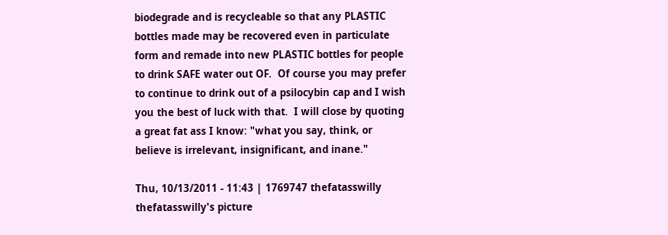biodegrade and is recycleable so that any PLASTIC bottles made may be recovered even in particulate form and remade into new PLASTIC bottles for people to drink SAFE water out OF.  Of course you may prefer to continue to drink out of a psilocybin cap and I wish you the best of luck with that.  I will close by quoting a great fat ass I know: "what you say, think, or believe is irrelevant, insignificant, and inane."

Thu, 10/13/2011 - 11:43 | 1769747 thefatasswilly
thefatasswilly's picture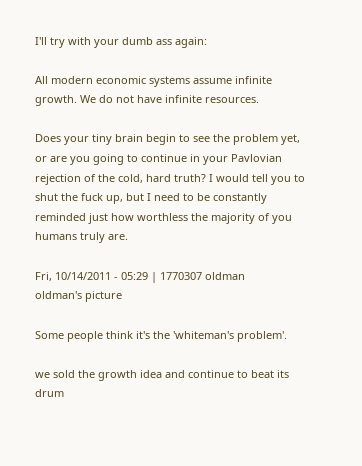I'll try with your dumb ass again:

All modern economic systems assume infinite growth. We do not have infinite resources.

Does your tiny brain begin to see the problem yet, or are you going to continue in your Pavlovian rejection of the cold, hard truth? I would tell you to shut the fuck up, but I need to be constantly reminded just how worthless the majority of you humans truly are.

Fri, 10/14/2011 - 05:29 | 1770307 oldman
oldman's picture

Some people think it's the 'whiteman's problem'.

we sold the growth idea and continue to beat its drum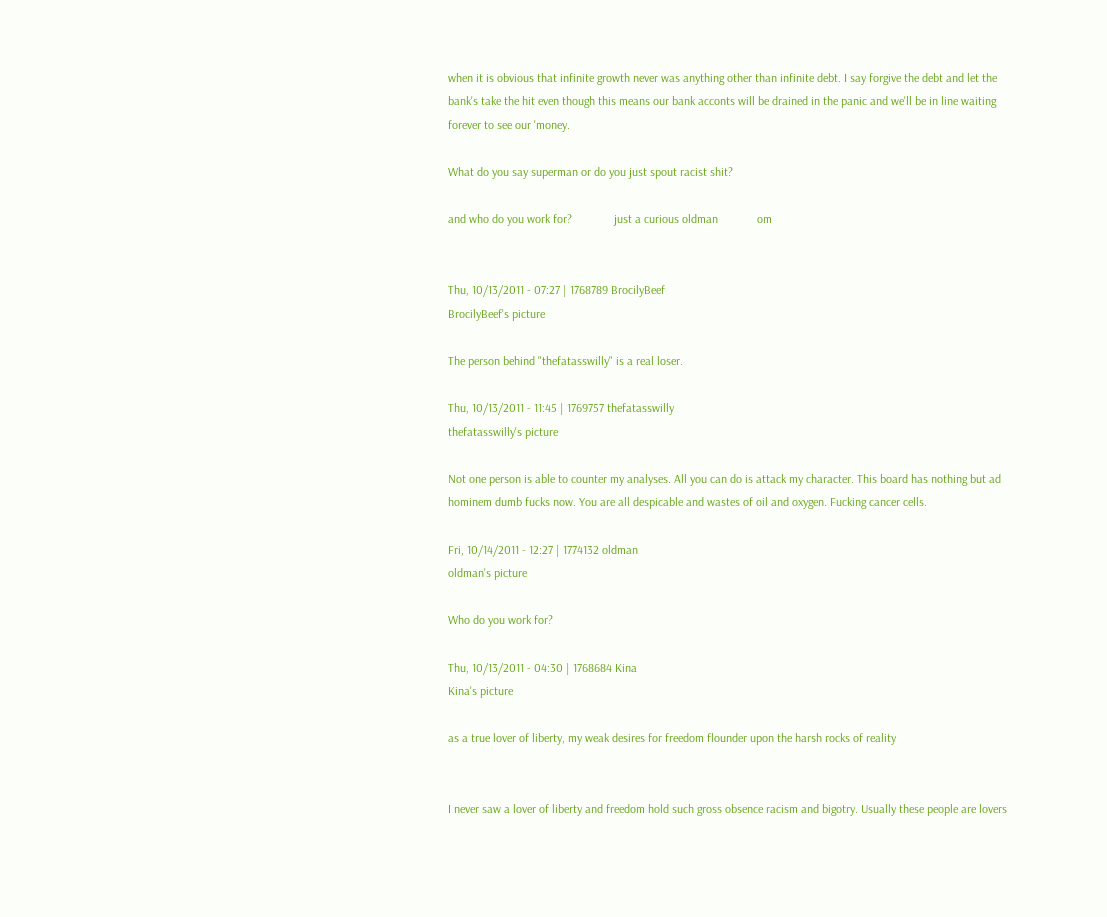when it is obvious that infinite growth never was anything other than infinite debt. I say forgive the debt and let the bank's take the hit even though this means our bank acconts will be drained in the panic and we'll be in line waiting forever to see our 'money.

What do you say superman or do you just spout racist shit?

and who do you work for?              just a curious oldman             om


Thu, 10/13/2011 - 07:27 | 1768789 BrocilyBeef
BrocilyBeef's picture

The person behind "thefatasswilly" is a real loser.

Thu, 10/13/2011 - 11:45 | 1769757 thefatasswilly
thefatasswilly's picture

Not one person is able to counter my analyses. All you can do is attack my character. This board has nothing but ad hominem dumb fucks now. You are all despicable and wastes of oil and oxygen. Fucking cancer cells.

Fri, 10/14/2011 - 12:27 | 1774132 oldman
oldman's picture

Who do you work for?

Thu, 10/13/2011 - 04:30 | 1768684 Kina
Kina's picture

as a true lover of liberty, my weak desires for freedom flounder upon the harsh rocks of reality


I never saw a lover of liberty and freedom hold such gross obsence racism and bigotry. Usually these people are lovers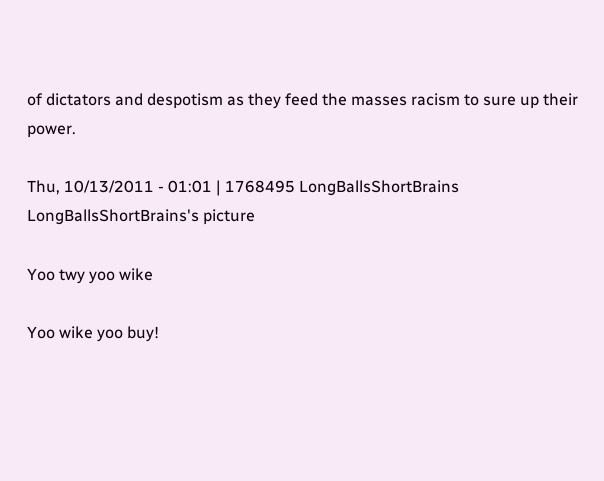of dictators and despotism as they feed the masses racism to sure up their power.

Thu, 10/13/2011 - 01:01 | 1768495 LongBallsShortBrains
LongBallsShortBrains's picture

Yoo twy yoo wike

Yoo wike yoo buy!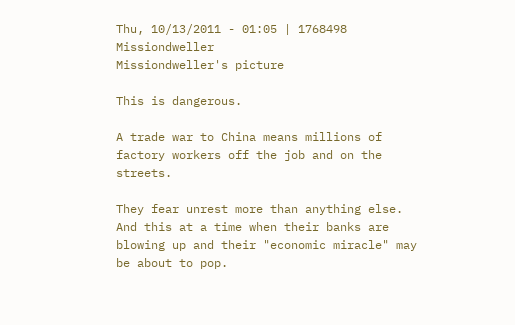Thu, 10/13/2011 - 01:05 | 1768498 Missiondweller
Missiondweller's picture

This is dangerous.

A trade war to China means millions of factory workers off the job and on the streets.

They fear unrest more than anything else. And this at a time when their banks are blowing up and their "economic miracle" may be about to pop.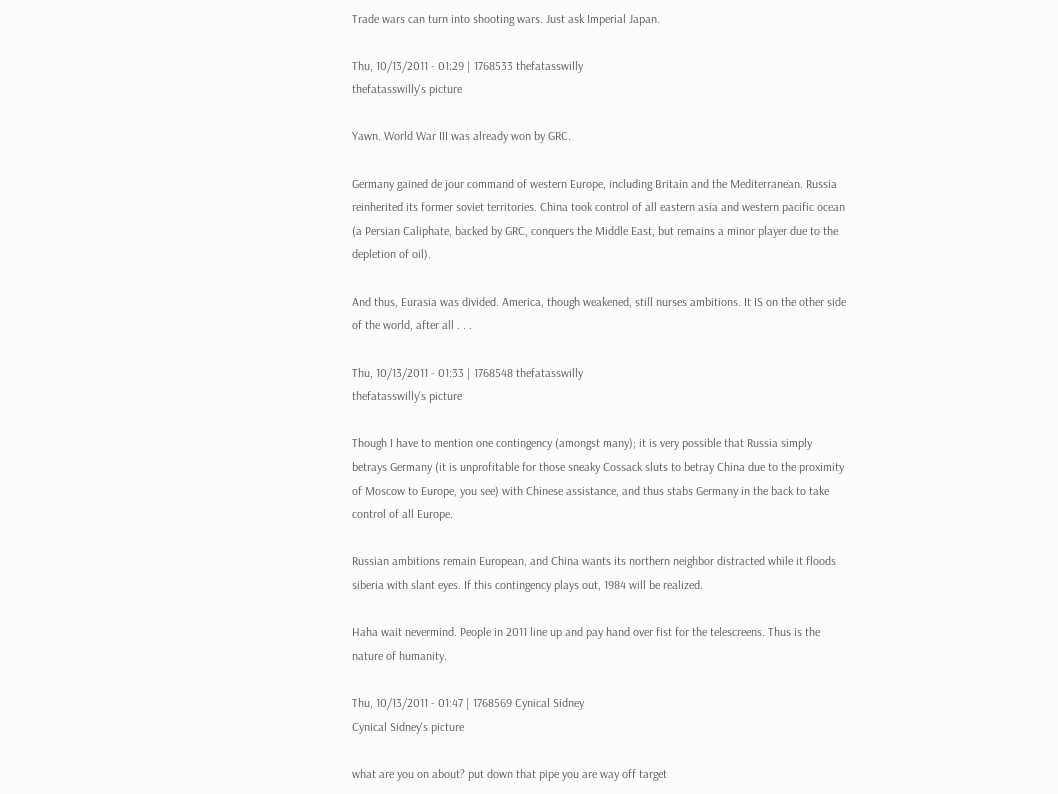Trade wars can turn into shooting wars. Just ask Imperial Japan.

Thu, 10/13/2011 - 01:29 | 1768533 thefatasswilly
thefatasswilly's picture

Yawn. World War III was already won by GRC.

Germany gained de jour command of western Europe, including Britain and the Mediterranean. Russia reinherited its former soviet territories. China took control of all eastern asia and western pacific ocean (a Persian Caliphate, backed by GRC, conquers the Middle East, but remains a minor player due to the depletion of oil).

And thus, Eurasia was divided. America, though weakened, still nurses ambitions. It IS on the other side of the world, after all . . .

Thu, 10/13/2011 - 01:33 | 1768548 thefatasswilly
thefatasswilly's picture

Though I have to mention one contingency (amongst many); it is very possible that Russia simply betrays Germany (it is unprofitable for those sneaky Cossack sluts to betray China due to the proximity of Moscow to Europe, you see) with Chinese assistance, and thus stabs Germany in the back to take control of all Europe.

Russian ambitions remain European, and China wants its northern neighbor distracted while it floods siberia with slant eyes. If this contingency plays out, 1984 will be realized.

Haha wait nevermind. People in 2011 line up and pay hand over fist for the telescreens. Thus is the nature of humanity.

Thu, 10/13/2011 - 01:47 | 1768569 Cynical Sidney
Cynical Sidney's picture

what are you on about? put down that pipe you are way off target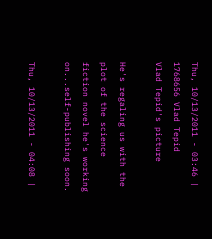Thu, 10/13/2011 - 03:46 | 1768656 Vlad Tepid
Vlad Tepid's picture

He's regaling us with the plot of the science fiction novel he's working on...self-publishing soon.

Thu, 10/13/2011 - 04:08 |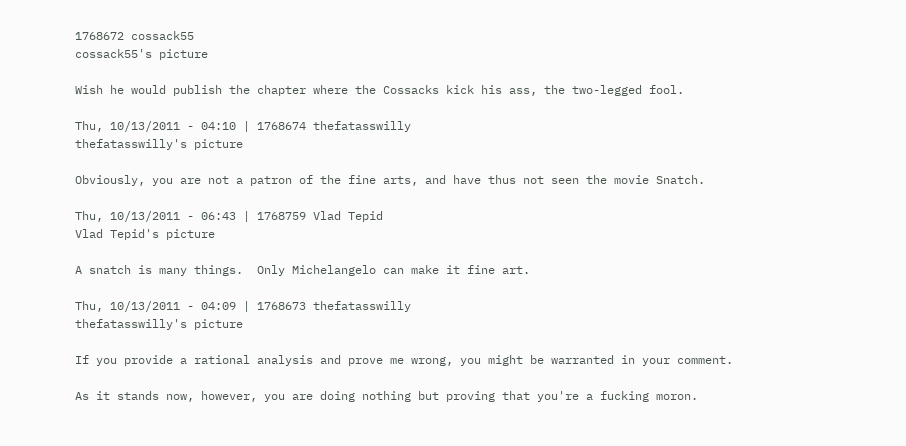1768672 cossack55
cossack55's picture

Wish he would publish the chapter where the Cossacks kick his ass, the two-legged fool.

Thu, 10/13/2011 - 04:10 | 1768674 thefatasswilly
thefatasswilly's picture

Obviously, you are not a patron of the fine arts, and have thus not seen the movie Snatch.

Thu, 10/13/2011 - 06:43 | 1768759 Vlad Tepid
Vlad Tepid's picture

A snatch is many things.  Only Michelangelo can make it fine art.

Thu, 10/13/2011 - 04:09 | 1768673 thefatasswilly
thefatasswilly's picture

If you provide a rational analysis and prove me wrong, you might be warranted in your comment.

As it stands now, however, you are doing nothing but proving that you're a fucking moron.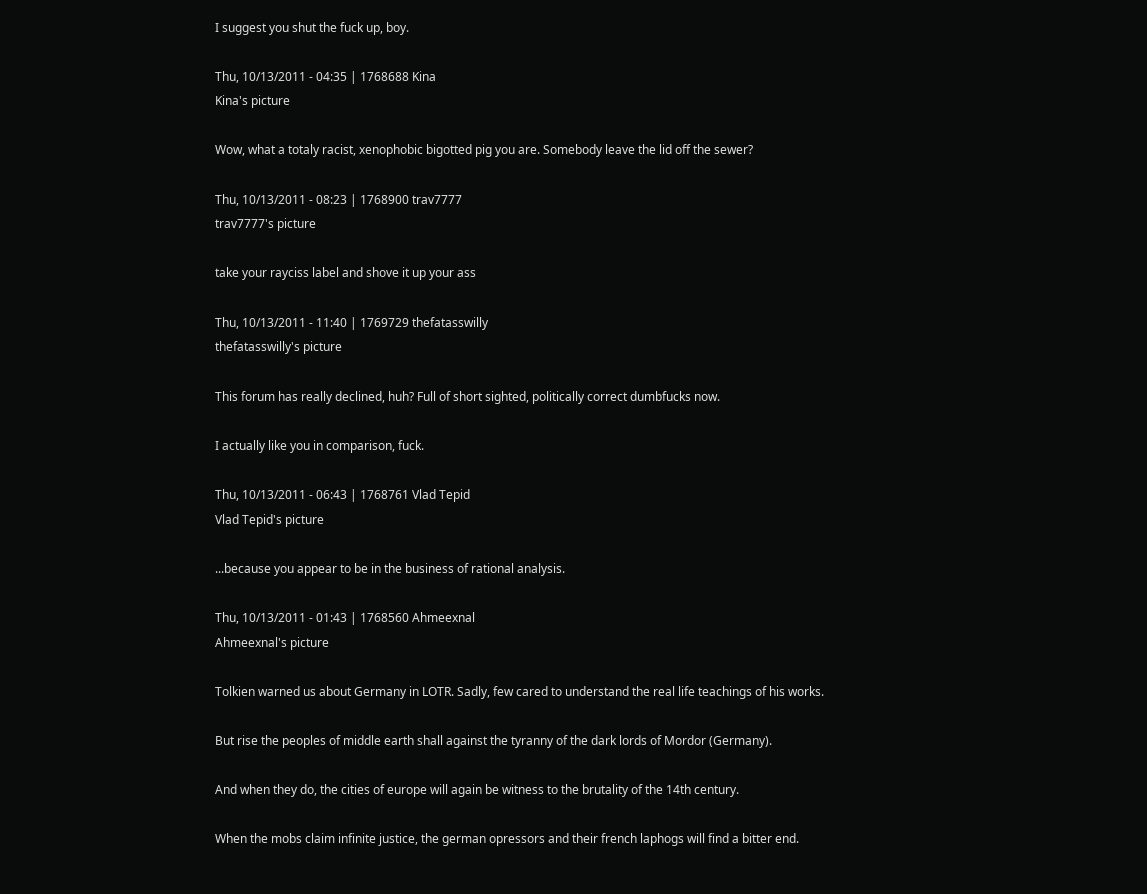I suggest you shut the fuck up, boy.

Thu, 10/13/2011 - 04:35 | 1768688 Kina
Kina's picture

Wow, what a totaly racist, xenophobic bigotted pig you are. Somebody leave the lid off the sewer?

Thu, 10/13/2011 - 08:23 | 1768900 trav7777
trav7777's picture

take your rayciss label and shove it up your ass

Thu, 10/13/2011 - 11:40 | 1769729 thefatasswilly
thefatasswilly's picture

This forum has really declined, huh? Full of short sighted, politically correct dumbfucks now.

I actually like you in comparison, fuck.

Thu, 10/13/2011 - 06:43 | 1768761 Vlad Tepid
Vlad Tepid's picture

...because you appear to be in the business of rational analysis.

Thu, 10/13/2011 - 01:43 | 1768560 Ahmeexnal
Ahmeexnal's picture

Tolkien warned us about Germany in LOTR. Sadly, few cared to understand the real life teachings of his works.

But rise the peoples of middle earth shall against the tyranny of the dark lords of Mordor (Germany).

And when they do, the cities of europe will again be witness to the brutality of the 14th century.

When the mobs claim infinite justice, the german opressors and their french laphogs will find a bitter end.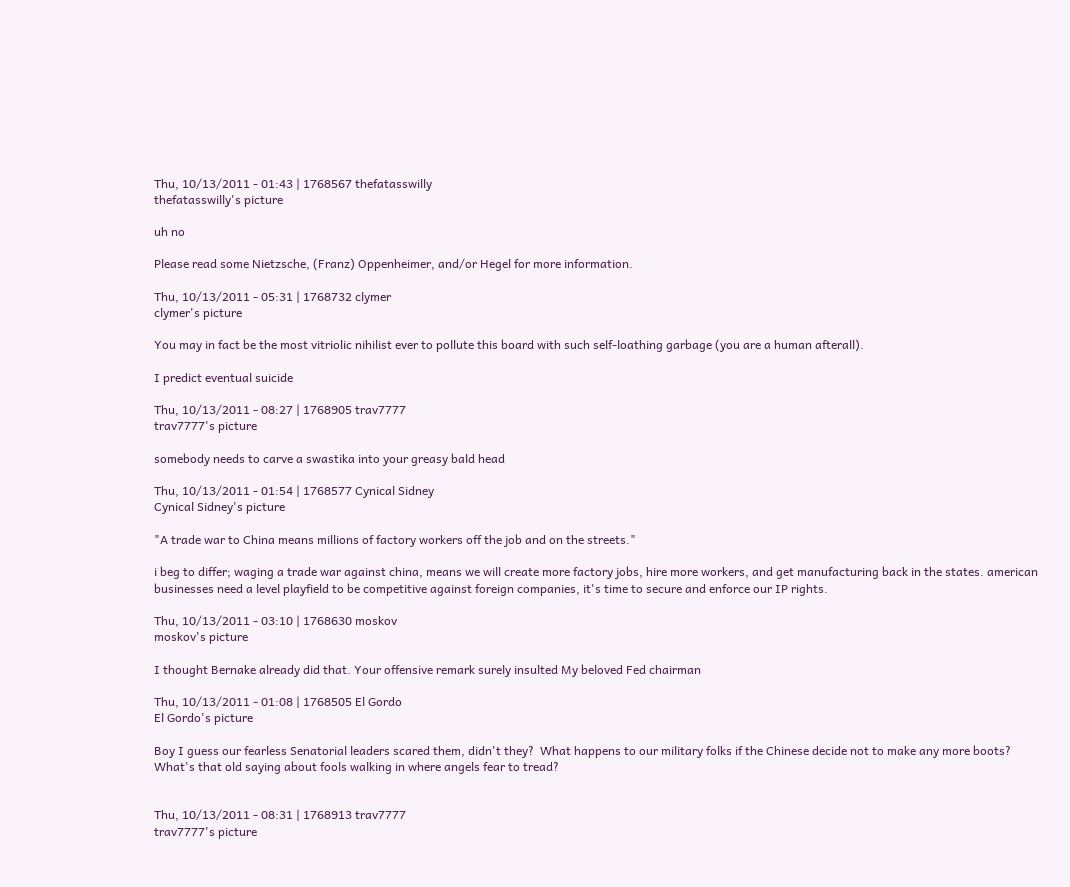Thu, 10/13/2011 - 01:43 | 1768567 thefatasswilly
thefatasswilly's picture

uh no

Please read some Nietzsche, (Franz) Oppenheimer, and/or Hegel for more information.

Thu, 10/13/2011 - 05:31 | 1768732 clymer
clymer's picture

You may in fact be the most vitriolic nihilist ever to pollute this board with such self-loathing garbage (you are a human afterall).

I predict eventual suicide

Thu, 10/13/2011 - 08:27 | 1768905 trav7777
trav7777's picture

somebody needs to carve a swastika into your greasy bald head

Thu, 10/13/2011 - 01:54 | 1768577 Cynical Sidney
Cynical Sidney's picture

"A trade war to China means millions of factory workers off the job and on the streets."

i beg to differ; waging a trade war against china, means we will create more factory jobs, hire more workers, and get manufacturing back in the states. american businesses need a level playfield to be competitive against foreign companies, it's time to secure and enforce our IP rights.

Thu, 10/13/2011 - 03:10 | 1768630 moskov
moskov's picture

I thought Bernake already did that. Your offensive remark surely insulted My beloved Fed chairman

Thu, 10/13/2011 - 01:08 | 1768505 El Gordo
El Gordo's picture

Boy I guess our fearless Senatorial leaders scared them, didn't they?  What happens to our military folks if the Chinese decide not to make any more boots? What's that old saying about fools walking in where angels fear to tread?


Thu, 10/13/2011 - 08:31 | 1768913 trav7777
trav7777's picture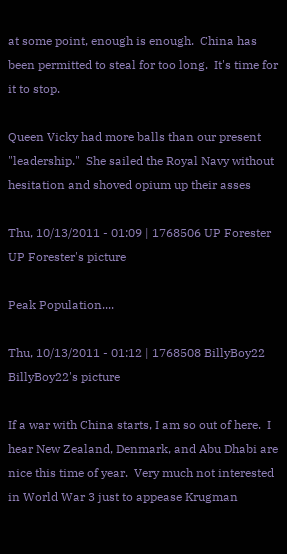at some point, enough is enough.  China has been permitted to steal for too long.  It's time for it to stop.

Queen Vicky had more balls than our present "leadership."  She sailed the Royal Navy without hesitation and shoved opium up their asses

Thu, 10/13/2011 - 01:09 | 1768506 UP Forester
UP Forester's picture

Peak Population....

Thu, 10/13/2011 - 01:12 | 1768508 BillyBoy22
BillyBoy22's picture

If a war with China starts, I am so out of here.  I hear New Zealand, Denmark, and Abu Dhabi are nice this time of year.  Very much not interested in World War 3 just to appease Krugman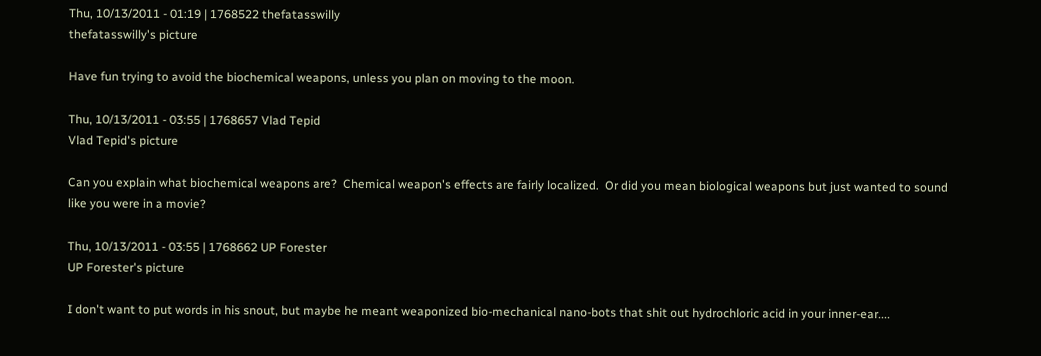Thu, 10/13/2011 - 01:19 | 1768522 thefatasswilly
thefatasswilly's picture

Have fun trying to avoid the biochemical weapons, unless you plan on moving to the moon.

Thu, 10/13/2011 - 03:55 | 1768657 Vlad Tepid
Vlad Tepid's picture

Can you explain what biochemical weapons are?  Chemical weapon's effects are fairly localized.  Or did you mean biological weapons but just wanted to sound like you were in a movie?

Thu, 10/13/2011 - 03:55 | 1768662 UP Forester
UP Forester's picture

I don't want to put words in his snout, but maybe he meant weaponized bio-mechanical nano-bots that shit out hydrochloric acid in your inner-ear....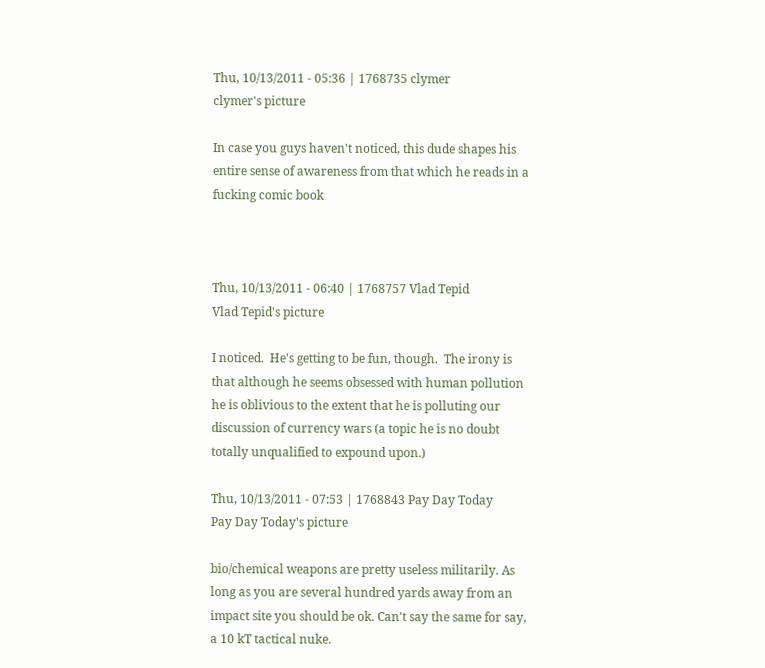Thu, 10/13/2011 - 05:36 | 1768735 clymer
clymer's picture

In case you guys haven't noticed, this dude shapes his entire sense of awareness from that which he reads in a fucking comic book



Thu, 10/13/2011 - 06:40 | 1768757 Vlad Tepid
Vlad Tepid's picture

I noticed.  He's getting to be fun, though.  The irony is that although he seems obsessed with human pollution he is oblivious to the extent that he is polluting our discussion of currency wars (a topic he is no doubt totally unqualified to expound upon.)

Thu, 10/13/2011 - 07:53 | 1768843 Pay Day Today
Pay Day Today's picture

bio/chemical weapons are pretty useless militarily. As long as you are several hundred yards away from an impact site you should be ok. Can't say the same for say, a 10 kT tactical nuke.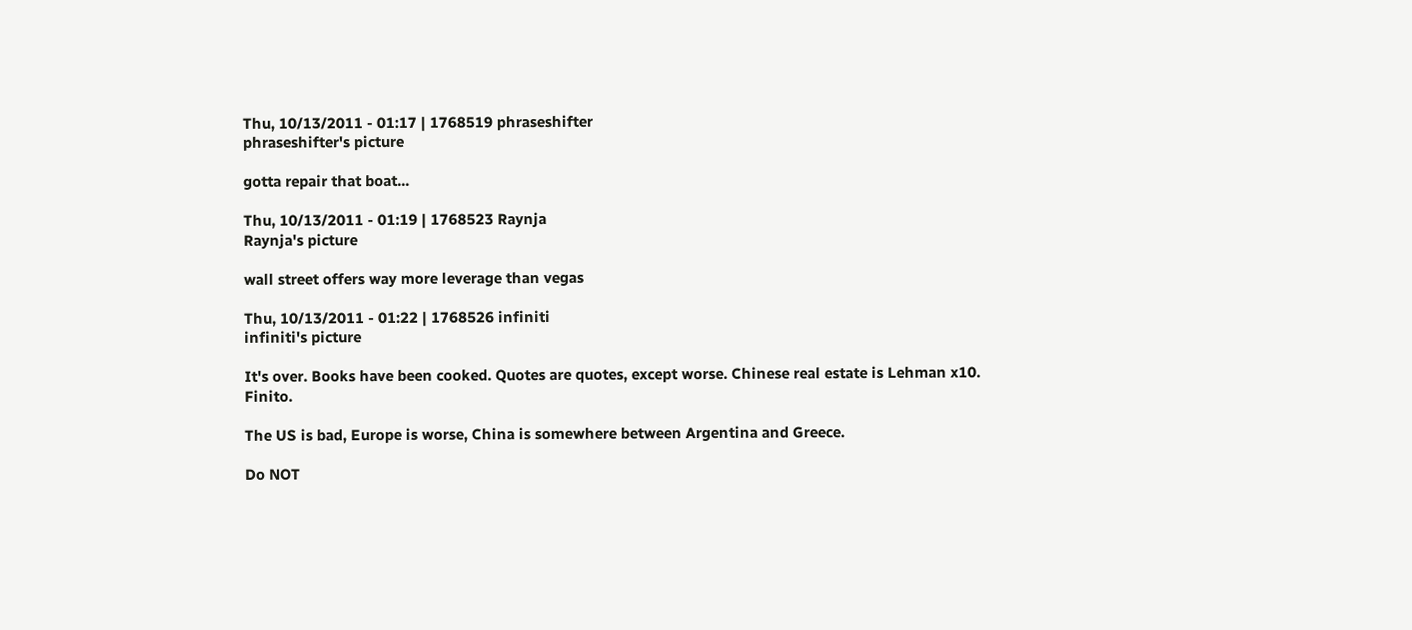Thu, 10/13/2011 - 01:17 | 1768519 phraseshifter
phraseshifter's picture

gotta repair that boat...

Thu, 10/13/2011 - 01:19 | 1768523 Raynja
Raynja's picture

wall street offers way more leverage than vegas

Thu, 10/13/2011 - 01:22 | 1768526 infiniti
infiniti's picture

It's over. Books have been cooked. Quotes are quotes, except worse. Chinese real estate is Lehman x10. Finito.

The US is bad, Europe is worse, China is somewhere between Argentina and Greece.

Do NOT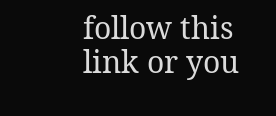follow this link or you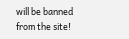will be banned from the site!